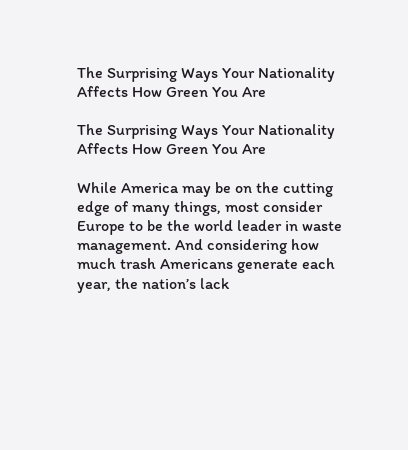The Surprising Ways Your Nationality Affects How Green You Are

The Surprising Ways Your Nationality Affects How Green You Are

While America may be on the cutting edge of many things, most consider Europe to be the world leader in waste management. And considering how much trash Americans generate each year, the nation’s lack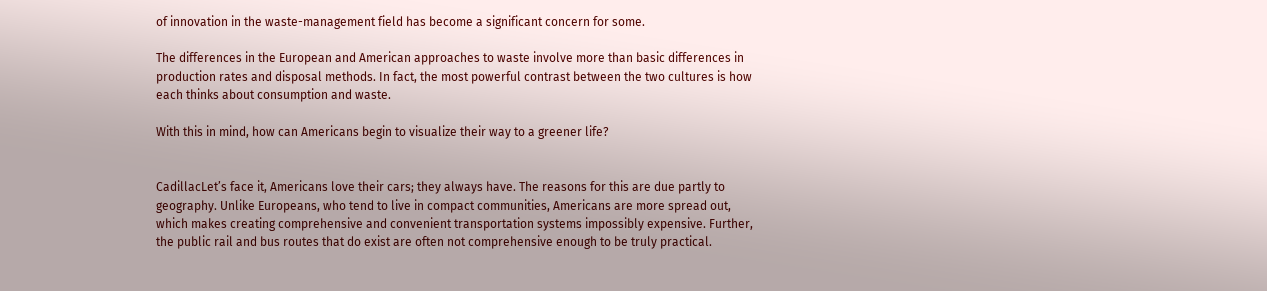of innovation in the waste-management field has become a significant concern for some.

The differences in the European and American approaches to waste involve more than basic differences in production rates and disposal methods. In fact, the most powerful contrast between the two cultures is how each thinks about consumption and waste.

With this in mind, how can Americans begin to visualize their way to a greener life?


CadillacLet’s face it, Americans love their cars; they always have. The reasons for this are due partly to geography. Unlike Europeans, who tend to live in compact communities, Americans are more spread out, which makes creating comprehensive and convenient transportation systems impossibly expensive. Further, the public rail and bus routes that do exist are often not comprehensive enough to be truly practical.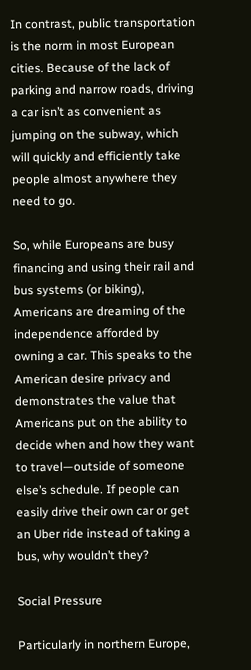In contrast, public transportation is the norm in most European cities. Because of the lack of parking and narrow roads, driving a car isn’t as convenient as jumping on the subway, which will quickly and efficiently take people almost anywhere they need to go.

So, while Europeans are busy financing and using their rail and bus systems (or biking), Americans are dreaming of the independence afforded by owning a car. This speaks to the American desire privacy and demonstrates the value that Americans put on the ability to decide when and how they want to travel—outside of someone else’s schedule. If people can easily drive their own car or get an Uber ride instead of taking a bus, why wouldn’t they?

Social Pressure

Particularly in northern Europe,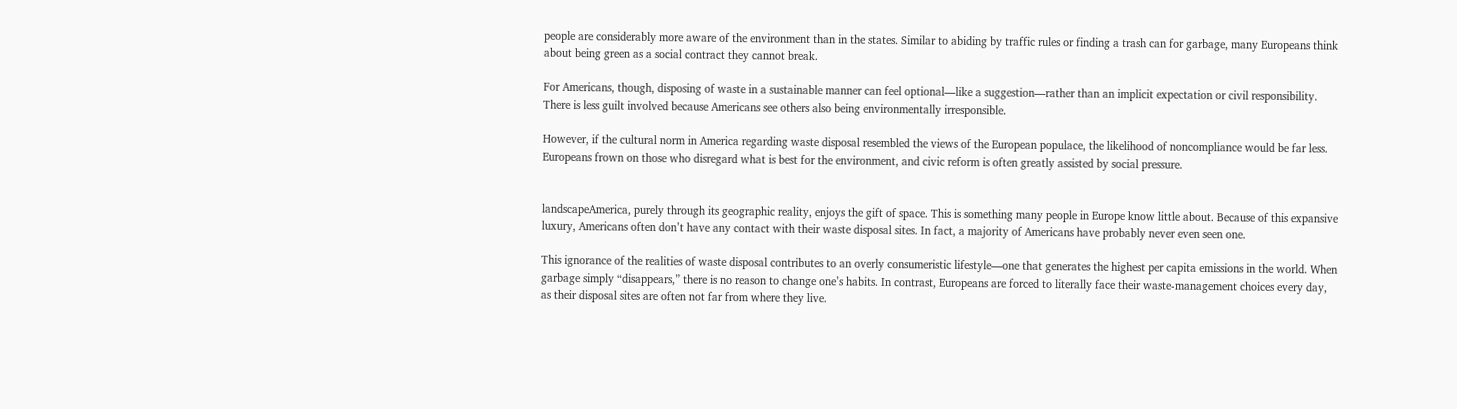people are considerably more aware of the environment than in the states. Similar to abiding by traffic rules or finding a trash can for garbage, many Europeans think about being green as a social contract they cannot break.

For Americans, though, disposing of waste in a sustainable manner can feel optional—like a suggestion—rather than an implicit expectation or civil responsibility. There is less guilt involved because Americans see others also being environmentally irresponsible.

However, if the cultural norm in America regarding waste disposal resembled the views of the European populace, the likelihood of noncompliance would be far less. Europeans frown on those who disregard what is best for the environment, and civic reform is often greatly assisted by social pressure.


landscapeAmerica, purely through its geographic reality, enjoys the gift of space. This is something many people in Europe know little about. Because of this expansive luxury, Americans often don’t have any contact with their waste disposal sites. In fact, a majority of Americans have probably never even seen one.

This ignorance of the realities of waste disposal contributes to an overly consumeristic lifestyle—one that generates the highest per capita emissions in the world. When garbage simply “disappears,” there is no reason to change one’s habits. In contrast, Europeans are forced to literally face their waste-management choices every day, as their disposal sites are often not far from where they live.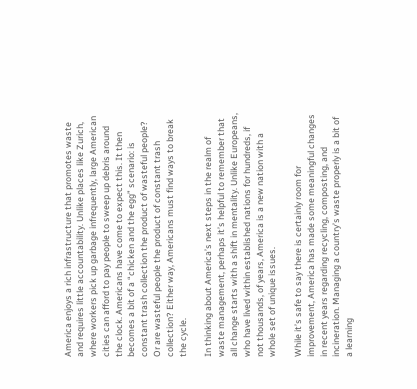America enjoys a rich infrastructure that promotes waste and requires little accountability. Unlike places like Zurich, where workers pick up garbage infrequently, large American cities can afford to pay people to sweep up debris around the clock. Americans have come to expect this. It then becomes a bit of a “chicken and the egg” scenario: is constant trash collection the product of wasteful people? Or are wasteful people the product of constant trash collection? Either way, Americans must find ways to break the cycle.

In thinking about America’s next steps in the realm of waste management, perhaps it’s helpful to remember that all change starts with a shift in mentality. Unlike Europeans, who have lived within established nations for hundreds, if not thousands, of years, America is a new nation with a whole set of unique issues.

While it’s safe to say there is certainly room for improvement, America has made some meaningful changes in recent years regarding recycling, composting, and incineration. Managing a country’s waste properly is a bit of a learning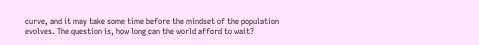curve, and it may take some time before the mindset of the population evolves. The question is, how long can the world afford to wait?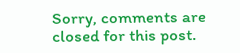Sorry, comments are closed for this post.